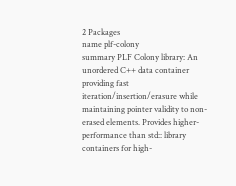2 Packages
name plf-colony
summary PLF Colony library: An unordered C++ data container providing fast iteration/insertion/erasure while maintaining pointer validity to non-erased elements. Provides higher-performance than std:: library containers for high-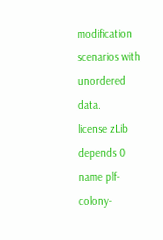modification scenarios with unordered data.
license zLib
depends 0
name plf-colony-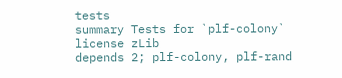tests
summary Tests for `plf-colony`
license zLib
depends 2; plf-colony, plf-rand